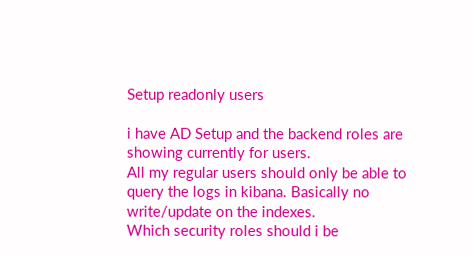Setup readonly users

i have AD Setup and the backend roles are showing currently for users.
All my regular users should only be able to query the logs in kibana. Basically no write/update on the indexes.
Which security roles should i be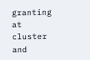granting at cluster and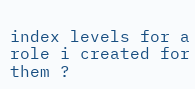index levels for a role i created for them ?